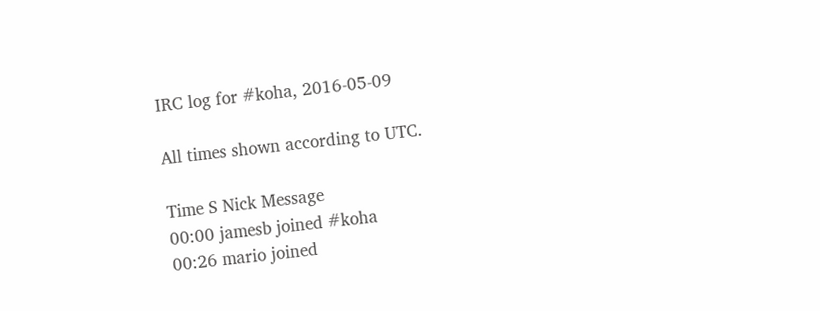IRC log for #koha, 2016-05-09

All times shown according to UTC.

Time S Nick Message
00:00 jamesb joined #koha
00:26 mario joined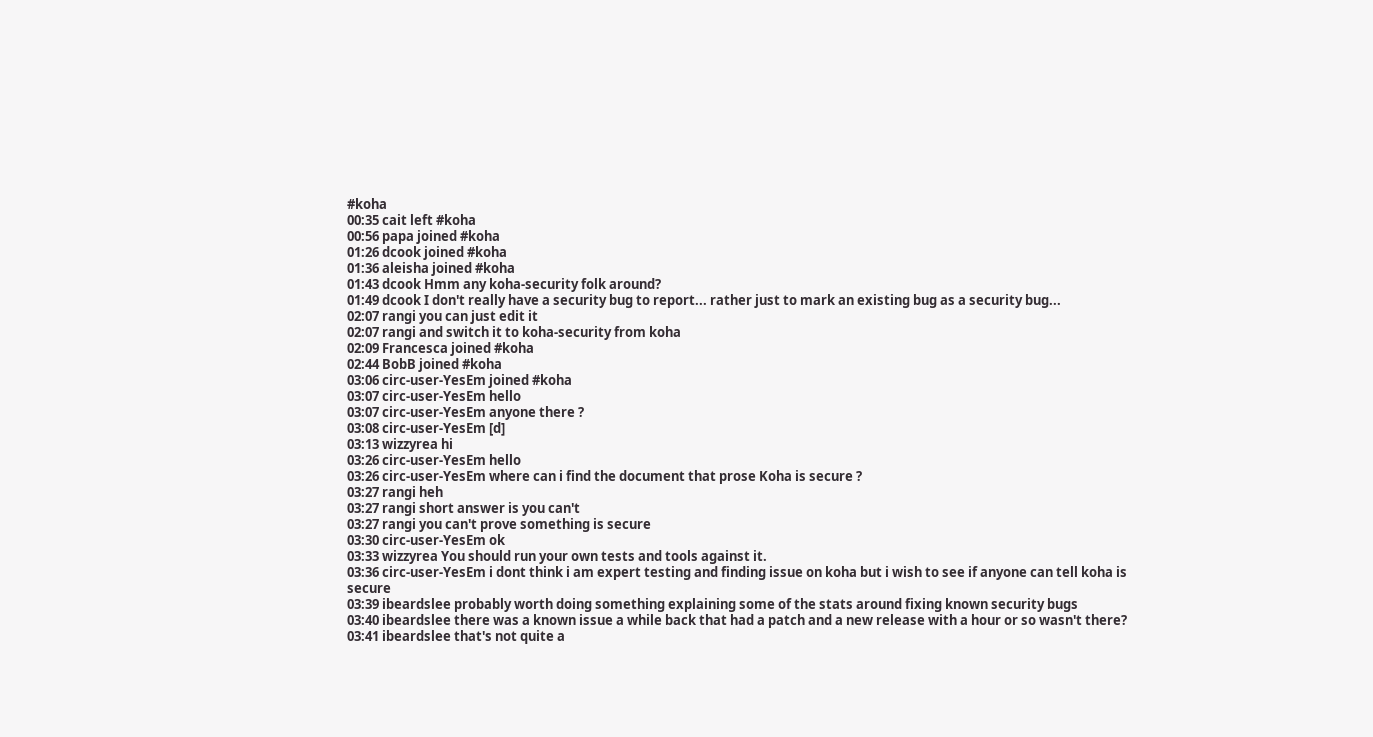#koha
00:35 cait left #koha
00:56 papa joined #koha
01:26 dcook joined #koha
01:36 aleisha joined #koha
01:43 dcook Hmm any koha-security folk around?
01:49 dcook I don't really have a security bug to report... rather just to mark an existing bug as a security bug...
02:07 rangi you can just edit it
02:07 rangi and switch it to koha-security from koha
02:09 Francesca joined #koha
02:44 BobB joined #koha
03:06 circ-user-YesEm joined #koha
03:07 circ-user-YesEm hello
03:07 circ-user-YesEm anyone there ?
03:08 circ-user-YesEm [d]
03:13 wizzyrea hi
03:26 circ-user-YesEm hello
03:26 circ-user-YesEm where can i find the document that prose Koha is secure ?
03:27 rangi heh
03:27 rangi short answer is you can't
03:27 rangi you can't prove something is secure
03:30 circ-user-YesEm ok
03:33 wizzyrea You should run your own tests and tools against it.
03:36 circ-user-YesEm i dont think i am expert testing and finding issue on koha but i wish to see if anyone can tell koha is secure
03:39 ibeardslee probably worth doing something explaining some of the stats around fixing known security bugs
03:40 ibeardslee there was a known issue a while back that had a patch and a new release with a hour or so wasn't there?
03:41 ibeardslee that's not quite a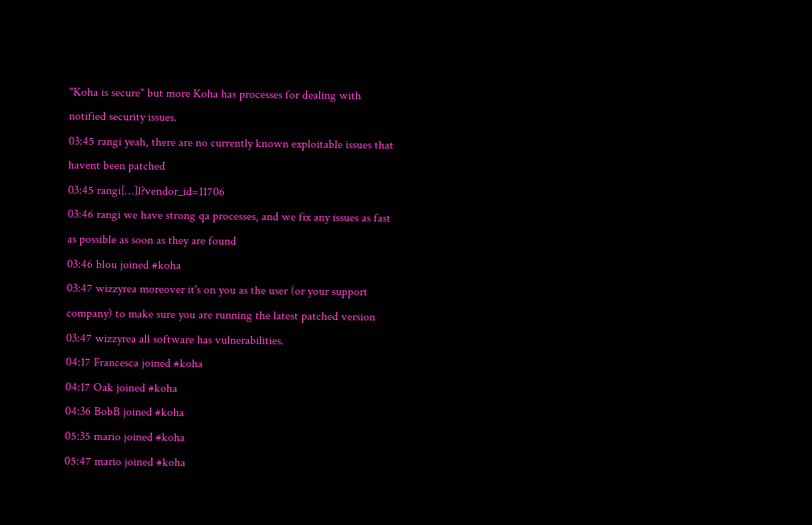"Koha is secure" but more Koha has processes for dealing with notified security issues.
03:45 rangi yeah, there are no currently known exploitable issues that havent been patched
03:45 rangi[…]l?vendor_id=11706
03:46 rangi we have strong qa processes, and we fix any issues as fast as possible as soon as they are found
03:46 blou joined #koha
03:47 wizzyrea moreover it's on you as the user (or your support company) to make sure you are running the latest patched version
03:47 wizzyrea all software has vulnerabilities.
04:17 Francesca joined #koha
04:17 Oak joined #koha
04:36 BobB joined #koha
05:35 mario joined #koha
05:47 mario joined #koha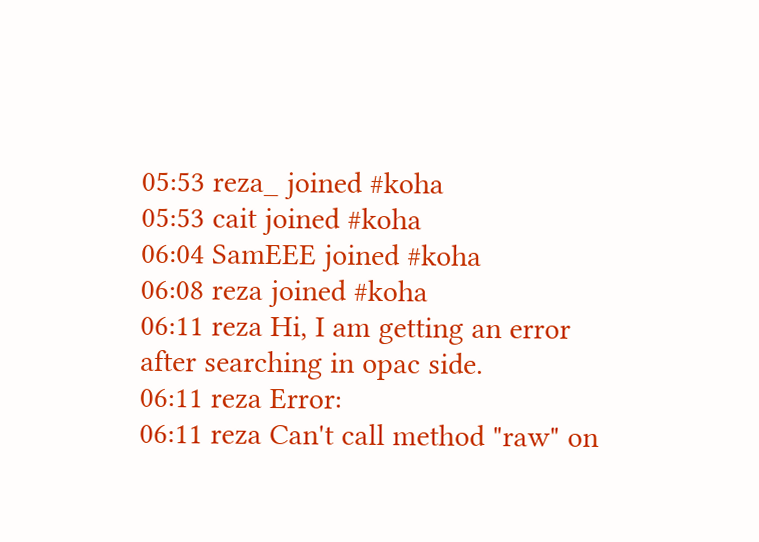05:53 reza_ joined #koha
05:53 cait joined #koha
06:04 SamEEE joined #koha
06:08 reza joined #koha
06:11 reza Hi, I am getting an error after searching in opac side.
06:11 reza Error:
06:11 reza Can't call method "raw" on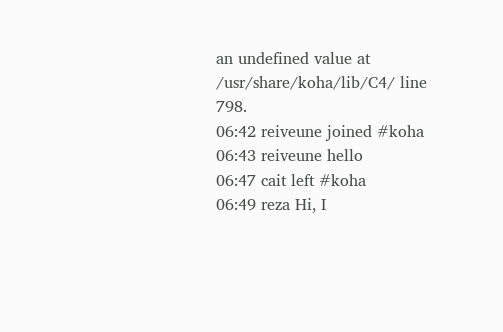an undefined value at /usr/share/koha/lib/C4/ line 798.
06:42 reiveune joined #koha
06:43 reiveune hello
06:47 cait left #koha
06:49 reza Hi, I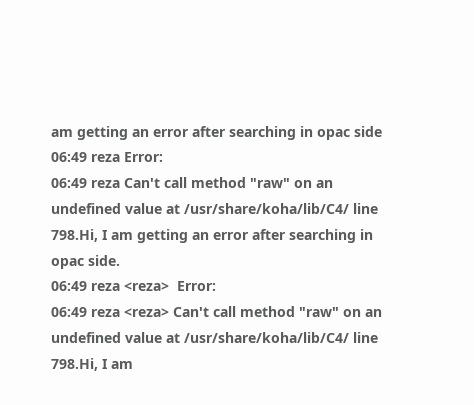am getting an error after searching in opac side
06:49 reza Error:
06:49 reza Can't call method "raw" on an undefined value at /usr/share/koha/lib/C4/ line 798.Hi, I am getting an error after searching in opac side.
06:49 reza <reza>  Error:
06:49 reza <reza> Can't call method "raw" on an undefined value at /usr/share/koha/lib/C4/ line 798.Hi, I am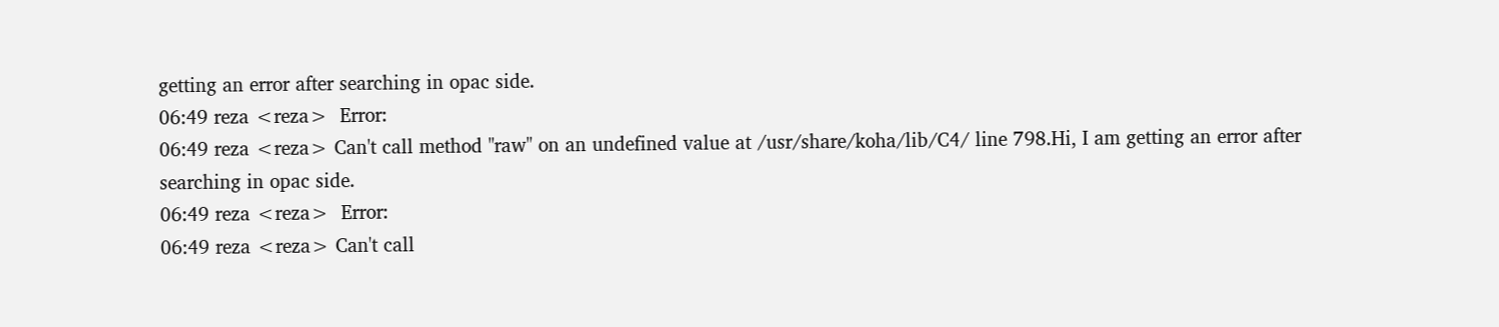getting an error after searching in opac side.
06:49 reza <reza>  Error:
06:49 reza <reza> Can't call method "raw" on an undefined value at /usr/share/koha/lib/C4/ line 798.Hi, I am getting an error after searching in opac side.
06:49 reza <reza>  Error:
06:49 reza <reza> Can't call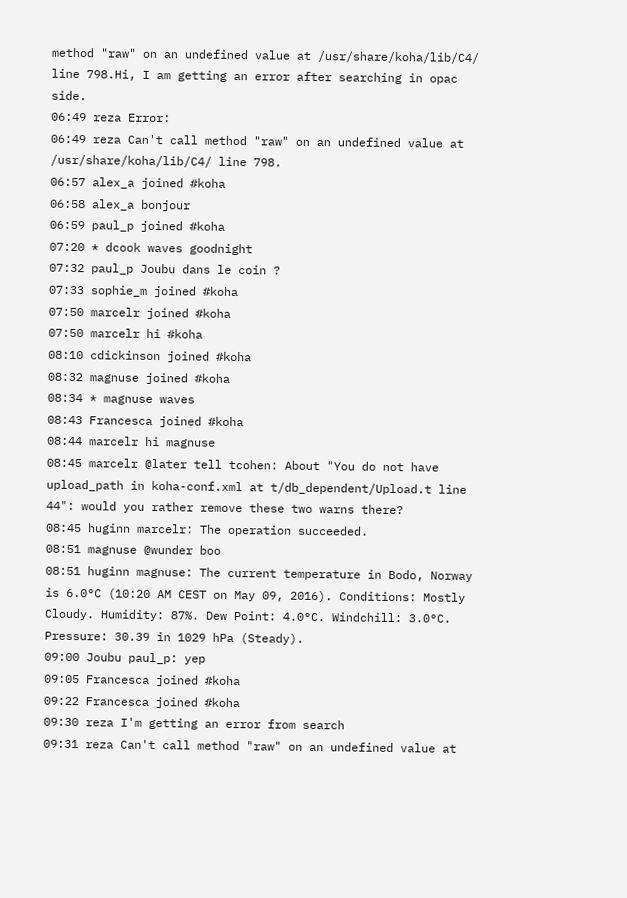method "raw" on an undefined value at /usr/share/koha/lib/C4/ line 798.Hi, I am getting an error after searching in opac side.
06:49 reza Error:
06:49 reza Can't call method "raw" on an undefined value at /usr/share/koha/lib/C4/ line 798.
06:57 alex_a joined #koha
06:58 alex_a bonjour
06:59 paul_p joined #koha
07:20 * dcook waves goodnight
07:32 paul_p Joubu dans le coin ?
07:33 sophie_m joined #koha
07:50 marcelr joined #koha
07:50 marcelr hi #koha
08:10 cdickinson joined #koha
08:32 magnuse joined #koha
08:34 * magnuse waves
08:43 Francesca joined #koha
08:44 marcelr hi magnuse
08:45 marcelr @later tell tcohen: About "You do not have upload_path in koha-conf.xml at t/db_dependent/Upload.t line 44": would you rather remove these two warns there?
08:45 huginn marcelr: The operation succeeded.
08:51 magnuse @wunder boo
08:51 huginn magnuse: The current temperature in Bodo, Norway is 6.0°C (10:20 AM CEST on May 09, 2016). Conditions: Mostly Cloudy. Humidity: 87%. Dew Point: 4.0°C. Windchill: 3.0°C. Pressure: 30.39 in 1029 hPa (Steady).
09:00 Joubu paul_p: yep
09:05 Francesca joined #koha
09:22 Francesca joined #koha
09:30 reza I'm getting an error from search
09:31 reza Can't call method "raw" on an undefined value at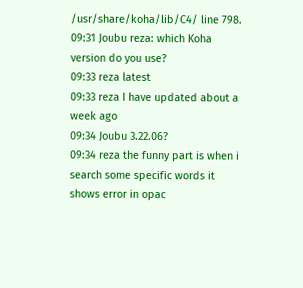/usr/share/koha/lib/C4/ line 798.
09:31 Joubu reza: which Koha version do you use?
09:33 reza latest
09:33 reza I have updated about a week ago
09:34 Joubu 3.22.06?
09:34 reza the funny part is when i search some specific words it shows error in opac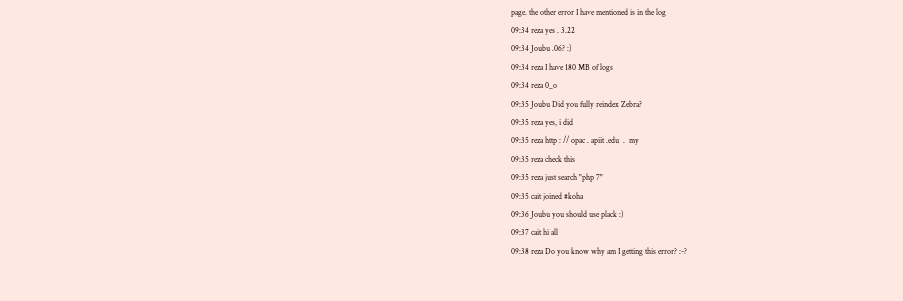page. the other error I have mentioned is in the log
09:34 reza yes . 3.22
09:34 Joubu .06? :)
09:34 reza I have 180 MB of logs
09:34 reza 0_o
09:35 Joubu Did you fully reindex Zebra?
09:35 reza yes, i did
09:35 reza http : // opac . apiit .edu  .  my
09:35 reza check this
09:35 reza just search "php 7"
09:35 cait joined #koha
09:36 Joubu you should use plack :)
09:37 cait hi all
09:38 reza Do you know why am I getting this error? :-?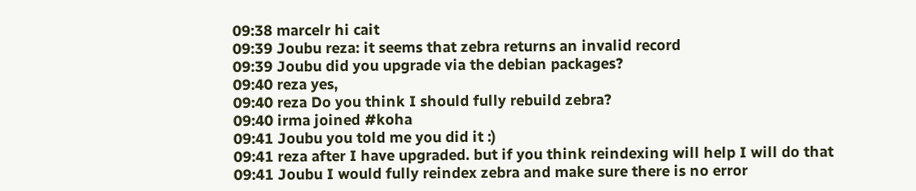09:38 marcelr hi cait
09:39 Joubu reza: it seems that zebra returns an invalid record
09:39 Joubu did you upgrade via the debian packages?
09:40 reza yes,
09:40 reza Do you think I should fully rebuild zebra?
09:40 irma joined #koha
09:41 Joubu you told me you did it :)
09:41 reza after I have upgraded. but if you think reindexing will help I will do that
09:41 Joubu I would fully reindex zebra and make sure there is no error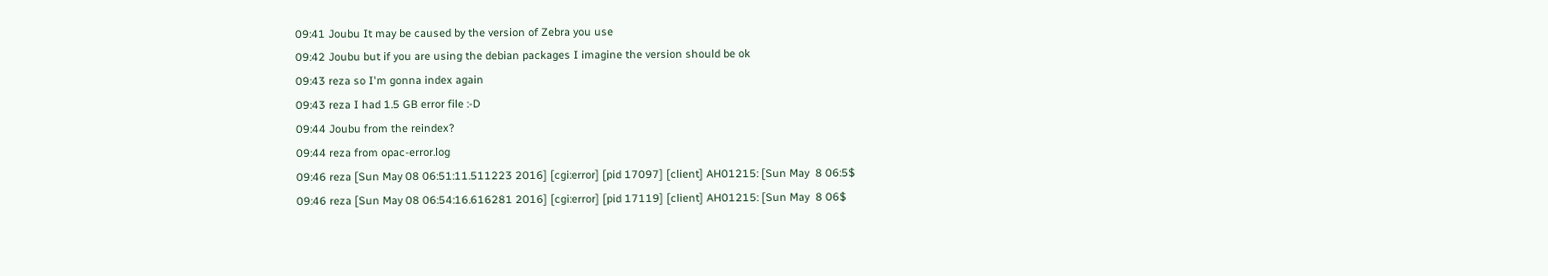09:41 Joubu It may be caused by the version of Zebra you use
09:42 Joubu but if you are using the debian packages I imagine the version should be ok
09:43 reza so I'm gonna index again
09:43 reza I had 1.5 GB error file :-D
09:44 Joubu from the reindex?
09:44 reza from opac-error.log
09:46 reza [Sun May 08 06:51:11.511223 2016] [cgi:error] [pid 17097] [client] AH01215: [Sun May  8 06:5$
09:46 reza [Sun May 08 06:54:16.616281 2016] [cgi:error] [pid 17119] [client] AH01215: [Sun May  8 06$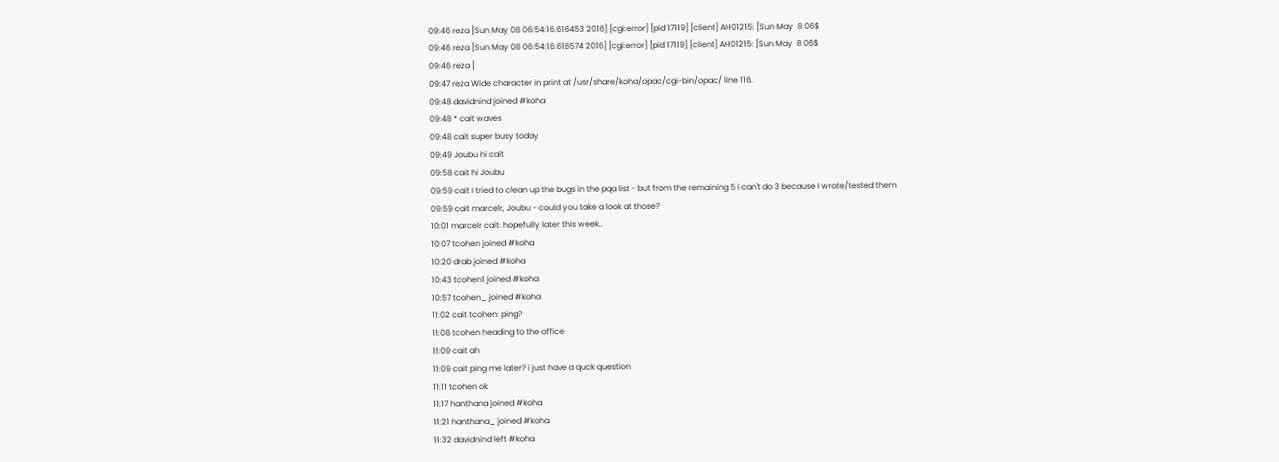09:46 reza [Sun May 08 06:54:16.616453 2016] [cgi:error] [pid 17119] [client] AH01215: [Sun May  8 06$
09:46 reza [Sun May 08 06:54:16.616574 2016] [cgi:error] [pid 17119] [client] AH01215: [Sun May  8 06$
09:46 reza [
09:47 reza Wide character in print at /usr/share/koha/opac/cgi-bin/opac/ line 116.
09:48 davidnind joined #koha
09:48 * cait waves
09:48 cait super busy today
09:49 Joubu hi cait
09:58 cait hi Joubu
09:59 cait I tried to clean up the bugs in the pqa list - but from the remaining 5 i can't do 3 because I wrote/tested them
09:59 cait marcelr, Joubu - could you take a look at those?
10:01 marcelr cait: hopefully later this week..
10:07 tcohen joined #koha
10:20 drab joined #koha
10:43 tcohen1 joined #koha
10:57 tcohen_ joined #koha
11:02 cait tcohen: ping?
11:08 tcohen heading to the office
11:09 cait ah
11:09 cait ping me later? i just have a quck question
11:11 tcohen ok
11:17 hanthana joined #koha
11:21 hanthana_ joined #koha
11:32 davidnind left #koha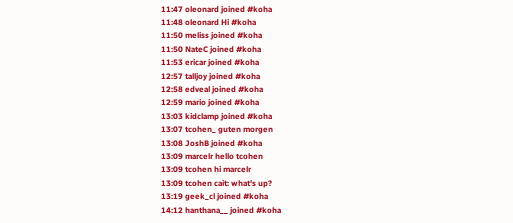11:47 oleonard joined #koha
11:48 oleonard Hi #koha
11:50 meliss joined #koha
11:50 NateC joined #koha
11:53 ericar joined #koha
12:57 talljoy joined #koha
12:58 edveal joined #koha
12:59 mario joined #koha
13:03 kidclamp joined #koha
13:07 tcohen_ guten morgen
13:08 JoshB joined #koha
13:09 marcelr hello tcohen
13:09 tcohen hi marcelr
13:09 tcohen cait: what's up?
13:19 geek_cl joined #koha
14:12 hanthana__ joined #koha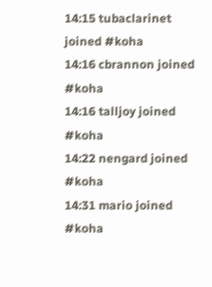14:15 tubaclarinet joined #koha
14:16 cbrannon joined #koha
14:16 talljoy joined #koha
14:22 nengard joined #koha
14:31 mario joined #koha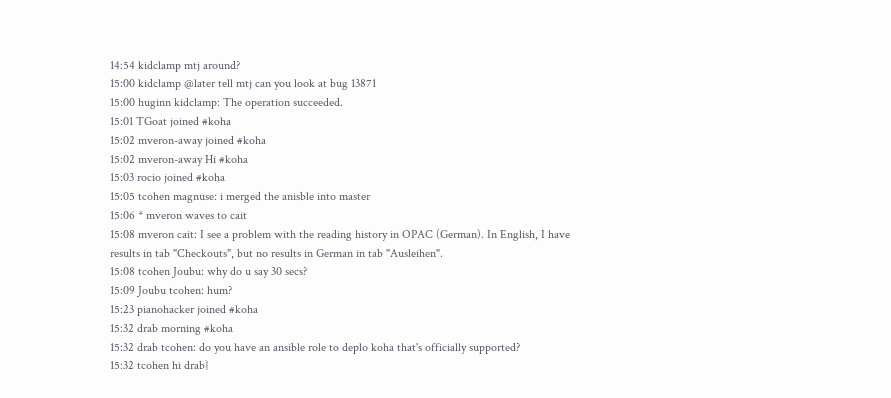14:54 kidclamp mtj around?
15:00 kidclamp @later tell mtj can you look at bug 13871
15:00 huginn kidclamp: The operation succeeded.
15:01 TGoat joined #koha
15:02 mveron-away joined #koha
15:02 mveron-away Hi #koha
15:03 rocio joined #koha
15:05 tcohen magnuse: i merged the anisble into master
15:06 * mveron waves to cait
15:08 mveron cait: I see a problem with the reading history in OPAC (German). In English, I have results in tab "Checkouts", but no results in German in tab "Ausleihen".
15:08 tcohen Joubu: why do u say 30 secs?
15:09 Joubu tcohen: hum?
15:23 pianohacker joined #koha
15:32 drab morning #koha
15:32 drab tcohen: do you have an ansible role to deplo koha that's officially supported?
15:32 tcohen hi drab}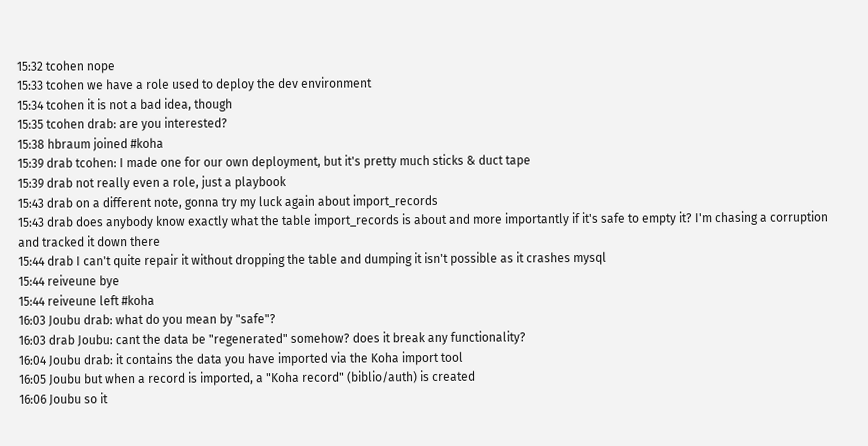15:32 tcohen nope
15:33 tcohen we have a role used to deploy the dev environment
15:34 tcohen it is not a bad idea, though
15:35 tcohen drab: are you interested?
15:38 hbraum joined #koha
15:39 drab tcohen: I made one for our own deployment, but it's pretty much sticks & duct tape
15:39 drab not really even a role, just a playbook
15:43 drab on a different note, gonna try my luck again about import_records
15:43 drab does anybody know exactly what the table import_records is about and more importantly if it's safe to empty it? I'm chasing a corruption and tracked it down there
15:44 drab I can't quite repair it without dropping the table and dumping it isn't possible as it crashes mysql
15:44 reiveune bye
15:44 reiveune left #koha
16:03 Joubu drab: what do you mean by "safe"?
16:03 drab Joubu: cant the data be "regenerated" somehow? does it break any functionality?
16:04 Joubu drab: it contains the data you have imported via the Koha import tool
16:05 Joubu but when a record is imported, a "Koha record" (biblio/auth) is created
16:06 Joubu so it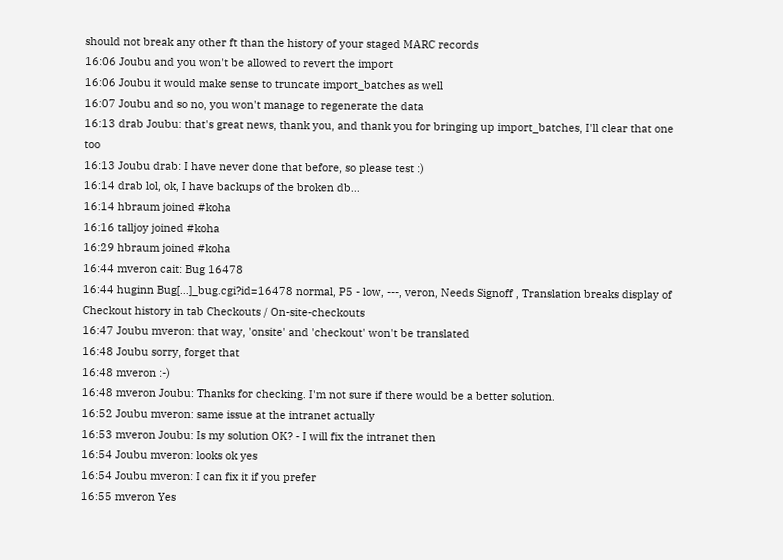should not break any other ft than the history of your staged MARC records
16:06 Joubu and you won't be allowed to revert the import
16:06 Joubu it would make sense to truncate import_batches as well
16:07 Joubu and so no, you won't manage to regenerate the data
16:13 drab Joubu: that's great news, thank you, and thank you for bringing up import_batches, I'll clear that one too
16:13 Joubu drab: I have never done that before, so please test :)
16:14 drab lol, ok, I have backups of the broken db...
16:14 hbraum joined #koha
16:16 talljoy joined #koha
16:29 hbraum joined #koha
16:44 mveron cait: Bug 16478
16:44 huginn Bug[…]_bug.cgi?id=16478 normal, P5 - low, ---, veron, Needs Signoff , Translation breaks display of Checkout history in tab Checkouts / On-site-checkouts
16:47 Joubu mveron: that way, 'onsite' and 'checkout' won't be translated
16:48 Joubu sorry, forget that
16:48 mveron :-)
16:48 mveron Joubu: Thanks for checking. I'm not sure if there would be a better solution.
16:52 Joubu mveron: same issue at the intranet actually
16:53 mveron Joubu: Is my solution OK? - I will fix the intranet then
16:54 Joubu mveron: looks ok yes
16:54 Joubu mveron: I can fix it if you prefer
16:55 mveron Yes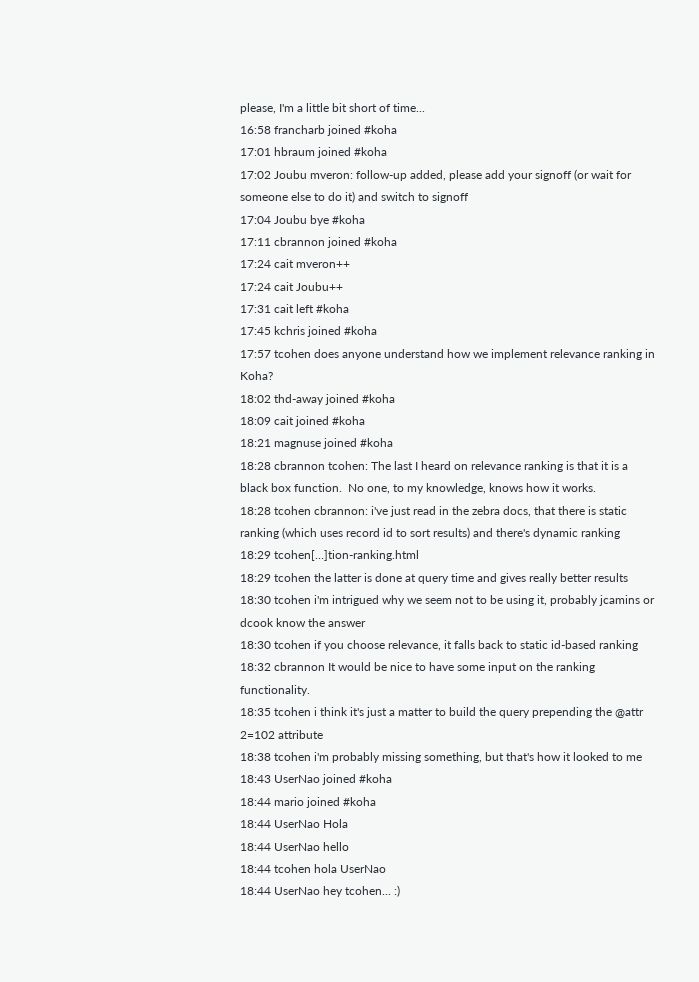please, I'm a little bit short of time...
16:58 francharb joined #koha
17:01 hbraum joined #koha
17:02 Joubu mveron: follow-up added, please add your signoff (or wait for someone else to do it) and switch to signoff
17:04 Joubu bye #koha
17:11 cbrannon joined #koha
17:24 cait mveron++
17:24 cait Joubu++
17:31 cait left #koha
17:45 kchris joined #koha
17:57 tcohen does anyone understand how we implement relevance ranking in Koha?
18:02 thd-away joined #koha
18:09 cait joined #koha
18:21 magnuse joined #koha
18:28 cbrannon tcohen: The last I heard on relevance ranking is that it is a black box function.  No one, to my knowledge, knows how it works.
18:28 tcohen cbrannon: i've just read in the zebra docs, that there is static ranking (which uses record id to sort results) and there's dynamic ranking
18:29 tcohen[…]tion-ranking.html
18:29 tcohen the latter is done at query time and gives really better results
18:30 tcohen i'm intrigued why we seem not to be using it, probably jcamins or dcook know the answer
18:30 tcohen if you choose relevance, it falls back to static id-based ranking
18:32 cbrannon It would be nice to have some input on the ranking functionality.
18:35 tcohen i think it's just a matter to build the query prepending the @attr 2=102 attribute
18:38 tcohen i'm probably missing something, but that's how it looked to me
18:43 UserNao joined #koha
18:44 mario joined #koha
18:44 UserNao Hola
18:44 UserNao hello
18:44 tcohen hola UserNao
18:44 UserNao hey tcohen... :)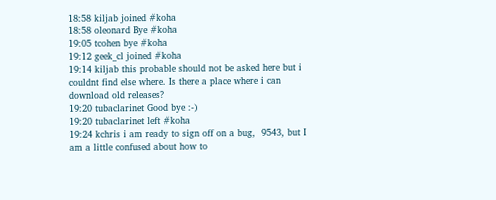18:58 kiljab joined #koha
18:58 oleonard Bye #koha
19:05 tcohen bye #koha
19:12 geek_cl joined #koha
19:14 kiljab this probable should not be asked here but i couldnt find else where. Is there a place where i can download old releases?
19:20 tubaclarinet Good bye :-)
19:20 tubaclarinet left #koha
19:24 kchris i am ready to sign off on a bug,  9543, but I am a little confused about how to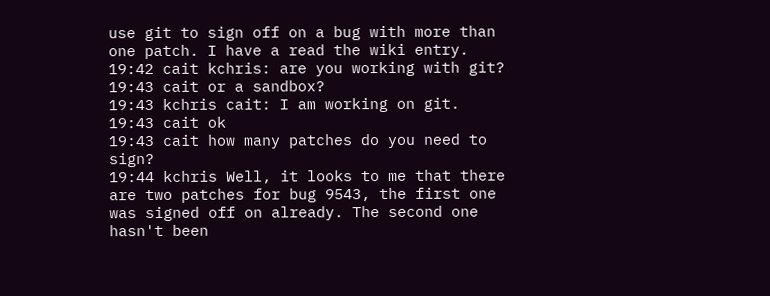use git to sign off on a bug with more than one patch. I have a read the wiki entry.
19:42 cait kchris: are you working with git?
19:43 cait or a sandbox?
19:43 kchris cait: I am working on git.
19:43 cait ok
19:43 cait how many patches do you need to sign?
19:44 kchris Well, it looks to me that there are two patches for bug 9543, the first one was signed off on already. The second one hasn't been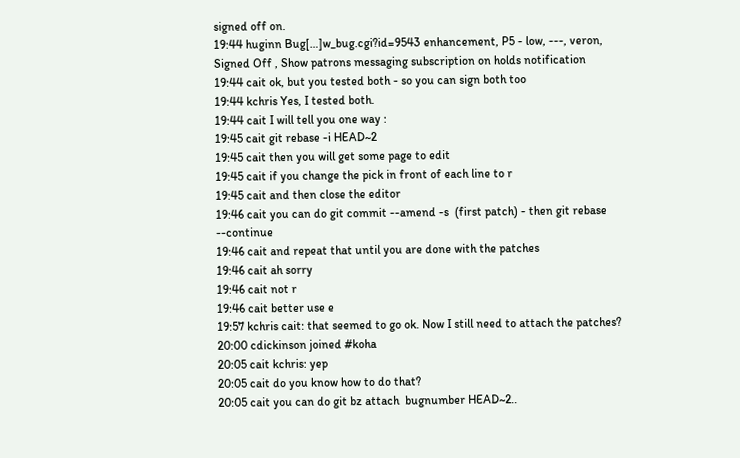signed off on.
19:44 huginn Bug[…]w_bug.cgi?id=9543 enhancement, P5 - low, ---, veron, Signed Off , Show patrons messaging subscription on holds notification
19:44 cait ok, but you tested both - so you can sign both too
19:44 kchris Yes, I tested both.
19:44 cait I will tell you one way :
19:45 cait git rebase -i HEAD~2
19:45 cait then you will get some page to edit
19:45 cait if you change the pick in front of each line to r
19:45 cait and then close the editor
19:46 cait you can do git commit --amend -s  (first patch) - then git rebase --continue
19:46 cait and repeat that until you are done with the patches
19:46 cait ah sorry
19:46 cait not r
19:46 cait better use e
19:57 kchris cait: that seemed to go ok. Now I still need to attach the patches?
20:00 cdickinson joined #koha
20:05 cait kchris: yep
20:05 cait do you know how to do that?
20:05 cait you can do git bz attach  bugnumber HEAD~2..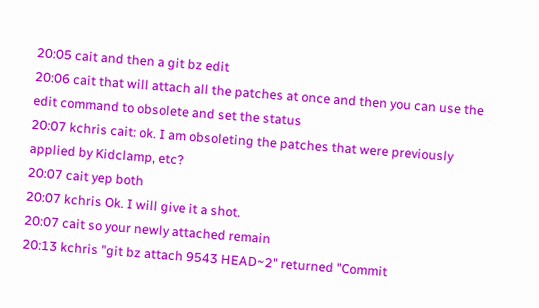20:05 cait and then a git bz edit
20:06 cait that will attach all the patches at once and then you can use the edit command to obsolete and set the status
20:07 kchris cait: ok. I am obsoleting the patches that were previously applied by Kidclamp, etc?
20:07 cait yep both
20:07 kchris Ok. I will give it a shot.
20:07 cait so your newly attached remain
20:13 kchris "git bz attach 9543 HEAD~2" returned "Commit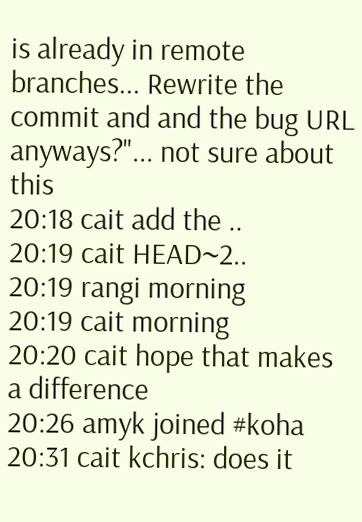is already in remote branches... Rewrite the commit and and the bug URL anyways?"... not sure about this
20:18 cait add the ..
20:19 cait HEAD~2..
20:19 rangi morning
20:19 cait morning
20:20 cait hope that makes a difference
20:26 amyk joined #koha
20:31 cait kchris: does it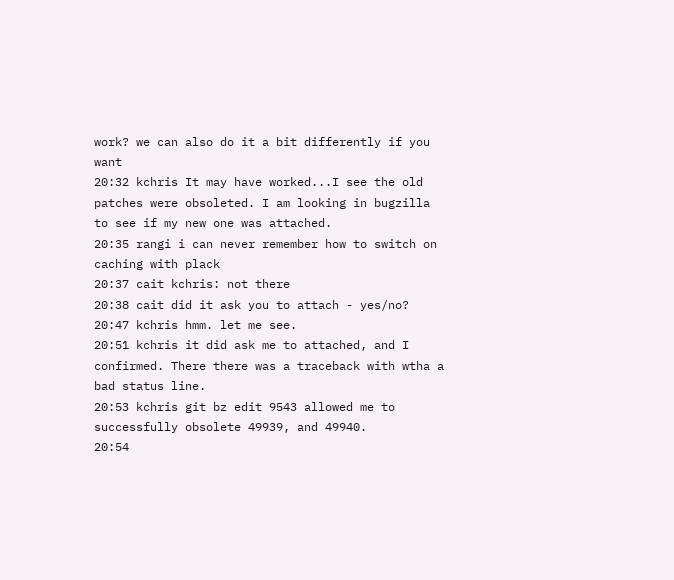work? we can also do it a bit differently if you want
20:32 kchris It may have worked...I see the old patches were obsoleted. I am looking in bugzilla to see if my new one was attached.
20:35 rangi i can never remember how to switch on caching with plack
20:37 cait kchris: not there
20:38 cait did it ask you to attach - yes/no?
20:47 kchris hmm. let me see.
20:51 kchris it did ask me to attached, and I confirmed. There there was a traceback with wtha a bad status line.
20:53 kchris git bz edit 9543 allowed me to successfully obsolete 49939, and 49940.
20:54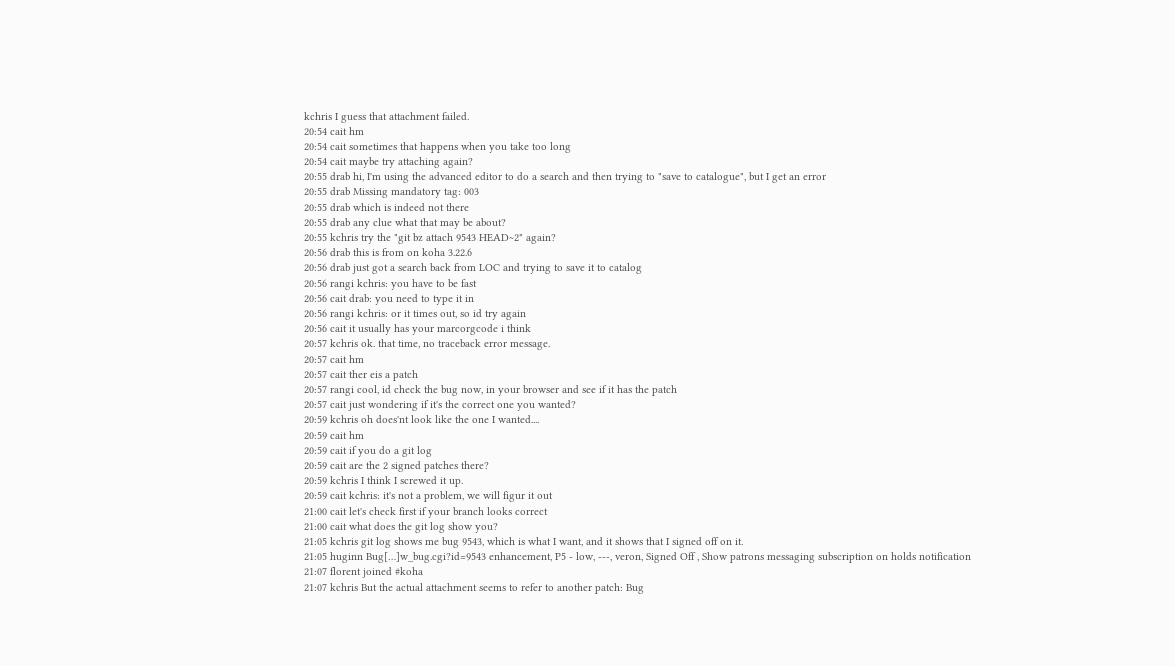kchris I guess that attachment failed.
20:54 cait hm
20:54 cait sometimes that happens when you take too long
20:54 cait maybe try attaching again?
20:55 drab hi, I'm using the advanced editor to do a search and then trying to "save to catalogue", but I get an error
20:55 drab Missing mandatory tag: 003
20:55 drab which is indeed not there
20:55 drab any clue what that may be about?
20:55 kchris try the "git bz attach 9543 HEAD~2" again?
20:56 drab this is from on koha 3.22.6
20:56 drab just got a search back from LOC and trying to save it to catalog
20:56 rangi kchris: you have to be fast
20:56 cait drab: you need to type it in
20:56 rangi kchris: or it times out, so id try again
20:56 cait it usually has your marcorgcode i think
20:57 kchris ok. that time, no traceback error message.
20:57 cait hm
20:57 cait ther eis a patch
20:57 rangi cool, id check the bug now, in your browser and see if it has the patch
20:57 cait just wondering if it's the correct one you wanted?
20:59 kchris oh does'nt look like the one I wanted....
20:59 cait hm
20:59 cait if you do a git log
20:59 cait are the 2 signed patches there?
20:59 kchris I think I screwed it up.
20:59 cait kchris: it's not a problem, we will figur it out
21:00 cait let's check first if your branch looks correct
21:00 cait what does the git log show you?
21:05 kchris git log shows me bug 9543, which is what I want, and it shows that I signed off on it.
21:05 huginn Bug[…]w_bug.cgi?id=9543 enhancement, P5 - low, ---, veron, Signed Off , Show patrons messaging subscription on holds notification
21:07 florent joined #koha
21:07 kchris But the actual attachment seems to refer to another patch: Bug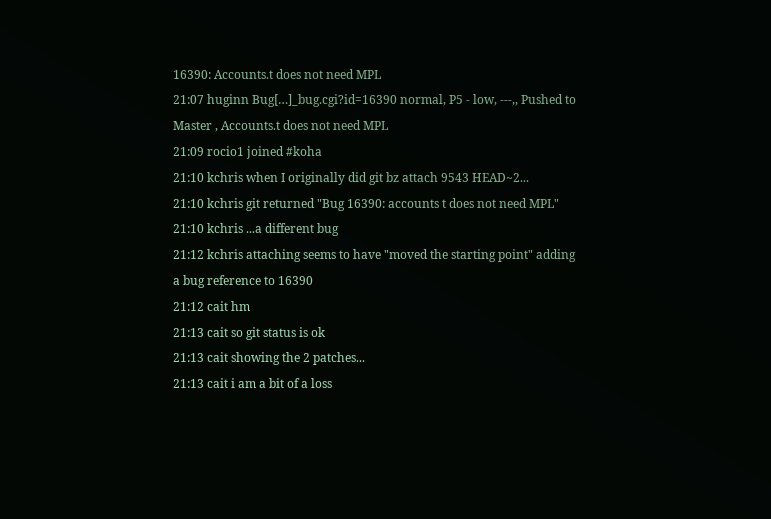16390: Accounts.t does not need MPL
21:07 huginn Bug[…]_bug.cgi?id=16390 normal, P5 - low, ---,, Pushed to Master , Accounts.t does not need MPL
21:09 rocio1 joined #koha
21:10 kchris when I originally did git bz attach 9543 HEAD~2...
21:10 kchris git returned "Bug 16390: accounts t does not need MPL"
21:10 kchris ...a different bug
21:12 kchris attaching seems to have "moved the starting point" adding a bug reference to 16390
21:12 cait hm
21:13 cait so git status is ok
21:13 cait showing the 2 patches...
21:13 cait i am a bit of a loss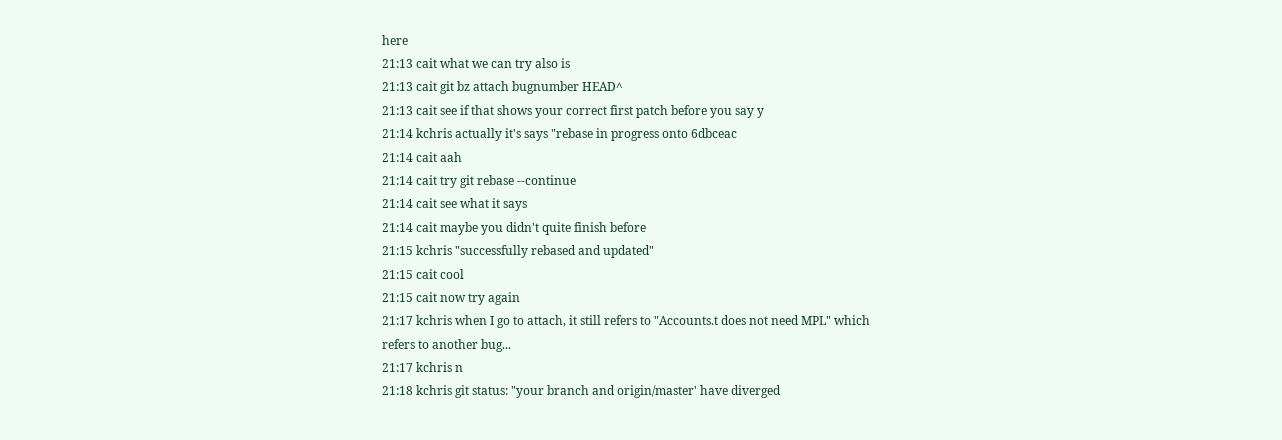here
21:13 cait what we can try also is
21:13 cait git bz attach bugnumber HEAD^
21:13 cait see if that shows your correct first patch before you say y
21:14 kchris actually it's says "rebase in progress onto 6dbceac
21:14 cait aah
21:14 cait try git rebase --continue
21:14 cait see what it says
21:14 cait maybe you didn't quite finish before
21:15 kchris "successfully rebased and updated"
21:15 cait cool
21:15 cait now try again
21:17 kchris when I go to attach, it still refers to "Accounts.t does not need MPL" which refers to another bug...
21:17 kchris n
21:18 kchris git status: "your branch and origin/master' have diverged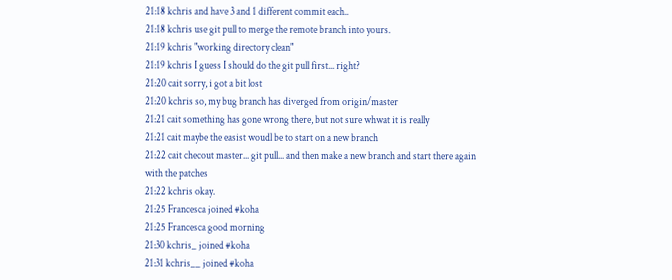21:18 kchris and have 3 and 1 different commit each..
21:18 kchris use git pull to merge the remote branch into yours.
21:19 kchris "working directory clean"
21:19 kchris I guess I should do the git pull first... right?
21:20 cait sorry, i got a bit lost
21:20 kchris so, my bug branch has diverged from origin/master
21:21 cait something has gone wrong there, but not sure whwat it is really
21:21 cait maybe the easist woudl be to start on a new branch
21:22 cait checout master... git pull... and then make a new branch and start there again with the patches
21:22 kchris okay.
21:25 Francesca joined #koha
21:25 Francesca good morning
21:30 kchris_ joined #koha
21:31 kchris__ joined #koha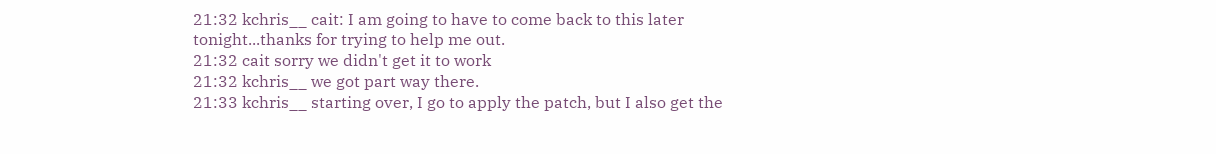21:32 kchris__ cait: I am going to have to come back to this later tonight...thanks for trying to help me out.
21:32 cait sorry we didn't get it to work
21:32 kchris__ we got part way there.
21:33 kchris__ starting over, I go to apply the patch, but I also get the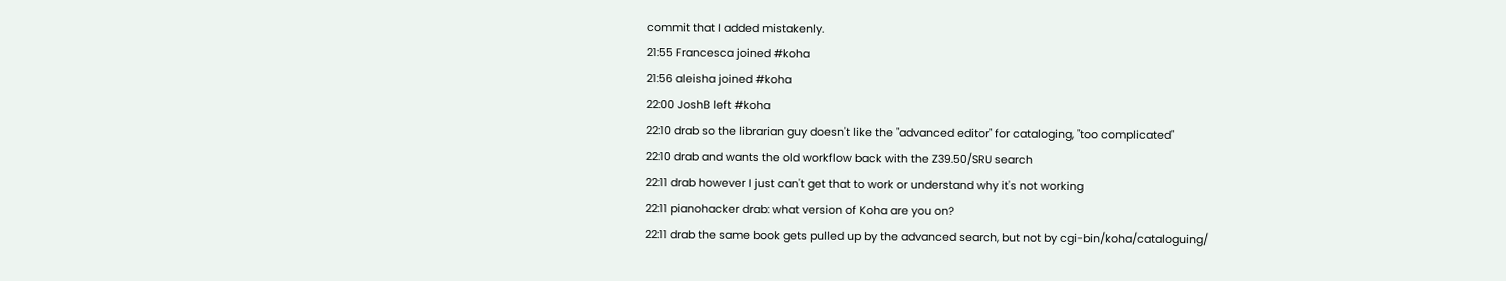commit that I added mistakenly.
21:55 Francesca joined #koha
21:56 aleisha joined #koha
22:00 JoshB left #koha
22:10 drab so the librarian guy doesn't like the "advanced editor" for cataloging, "too complicated"
22:10 drab and wants the old workflow back with the Z39.50/SRU search
22:11 drab however I just can't get that to work or understand why it's not working
22:11 pianohacker drab: what version of Koha are you on?
22:11 drab the same book gets pulled up by the advanced search, but not by cgi-bin/koha/cataloguing/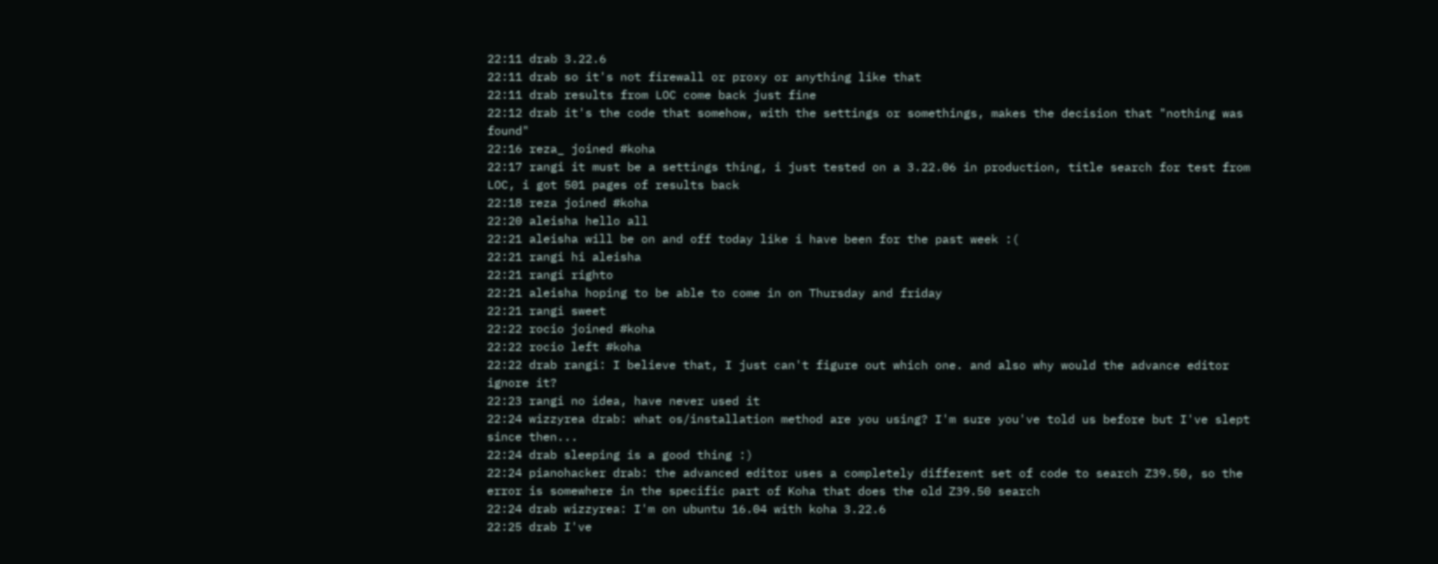22:11 drab 3.22.6
22:11 drab so it's not firewall or proxy or anything like that
22:11 drab results from LOC come back just fine
22:12 drab it's the code that somehow, with the settings or somethings, makes the decision that "nothing was found"
22:16 reza_ joined #koha
22:17 rangi it must be a settings thing, i just tested on a 3.22.06 in production, title search for test from LOC, i got 501 pages of results back
22:18 reza joined #koha
22:20 aleisha hello all
22:21 aleisha will be on and off today like i have been for the past week :(
22:21 rangi hi aleisha
22:21 rangi righto
22:21 aleisha hoping to be able to come in on Thursday and friday
22:21 rangi sweet
22:22 rocio joined #koha
22:22 rocio left #koha
22:22 drab rangi: I believe that, I just can't figure out which one. and also why would the advance editor ignore it?
22:23 rangi no idea, have never used it
22:24 wizzyrea drab: what os/installation method are you using? I'm sure you've told us before but I've slept since then...
22:24 drab sleeping is a good thing :)
22:24 pianohacker drab: the advanced editor uses a completely different set of code to search Z39.50, so the error is somewhere in the specific part of Koha that does the old Z39.50 search
22:24 drab wizzyrea: I'm on ubuntu 16.04 with koha 3.22.6
22:25 drab I've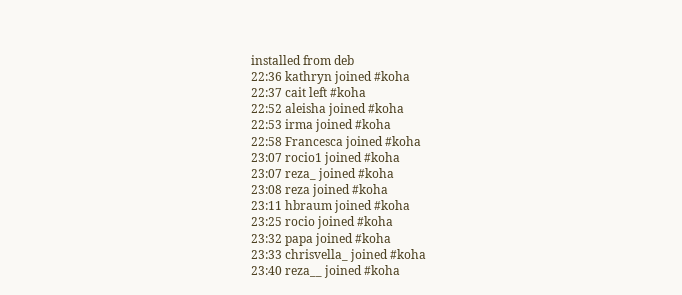installed from deb
22:36 kathryn joined #koha
22:37 cait left #koha
22:52 aleisha joined #koha
22:53 irma joined #koha
22:58 Francesca joined #koha
23:07 rocio1 joined #koha
23:07 reza_ joined #koha
23:08 reza joined #koha
23:11 hbraum joined #koha
23:25 rocio joined #koha
23:32 papa joined #koha
23:33 chrisvella_ joined #koha
23:40 reza__ joined #koha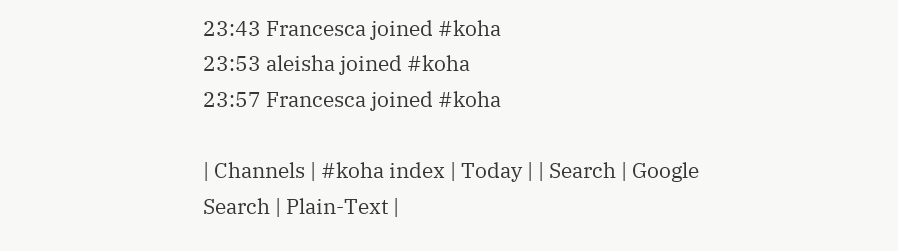23:43 Francesca joined #koha
23:53 aleisha joined #koha
23:57 Francesca joined #koha

| Channels | #koha index | Today | | Search | Google Search | Plain-Text |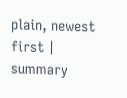plain, newest first | summary